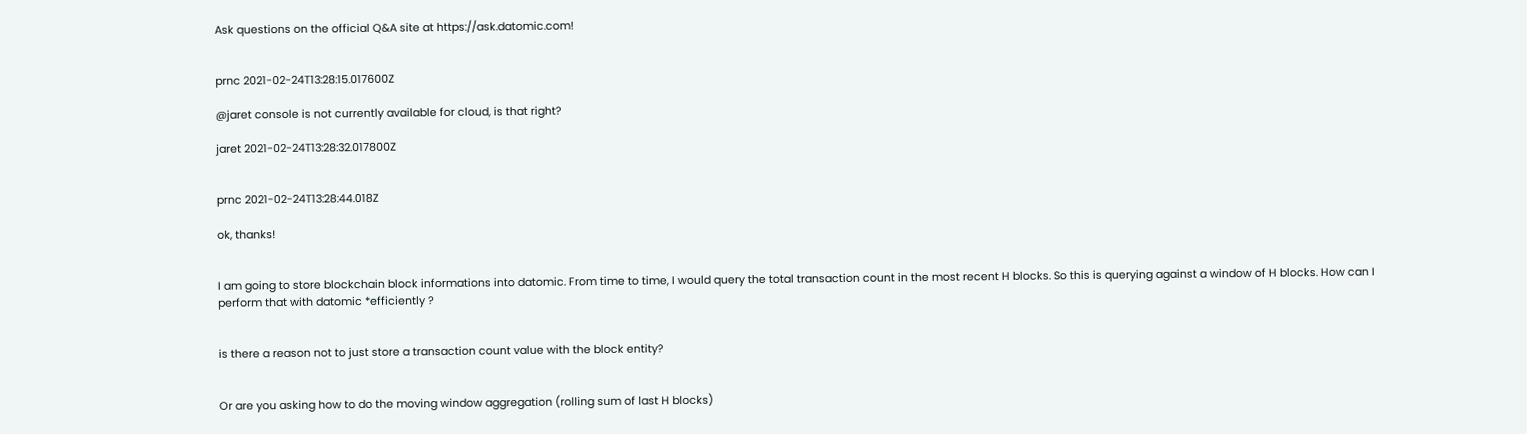Ask questions on the official Q&A site at https://ask.datomic.com!


prnc 2021-02-24T13:28:15.017600Z

@jaret console is not currently available for cloud, is that right?

jaret 2021-02-24T13:28:32.017800Z


prnc 2021-02-24T13:28:44.018Z

ok, thanks!


I am going to store blockchain block informations into datomic. From time to time, I would query the total transaction count in the most recent H blocks. So this is querying against a window of H blocks. How can I perform that with datomic *efficiently ?


is there a reason not to just store a transaction count value with the block entity?


Or are you asking how to do the moving window aggregation (rolling sum of last H blocks)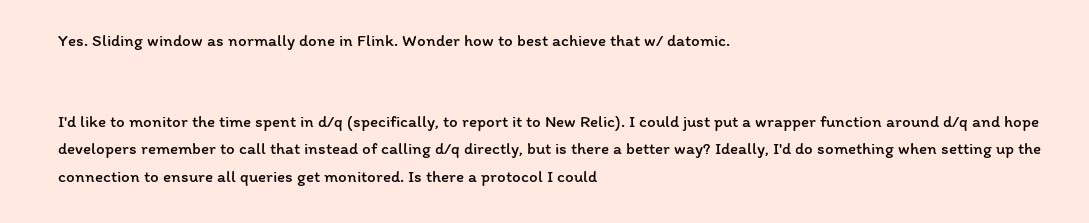Yes. Sliding window as normally done in Flink. Wonder how to best achieve that w/ datomic.


I'd like to monitor the time spent in d/q (specifically, to report it to New Relic). I could just put a wrapper function around d/q and hope developers remember to call that instead of calling d/q directly, but is there a better way? Ideally, I'd do something when setting up the connection to ensure all queries get monitored. Is there a protocol I could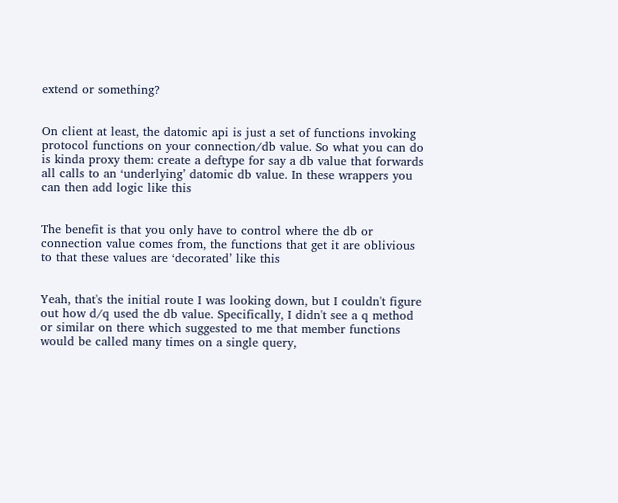extend or something?


On client at least, the datomic api is just a set of functions invoking protocol functions on your connection/db value. So what you can do is kinda proxy them: create a deftype for say a db value that forwards all calls to an ‘underlying’ datomic db value. In these wrappers you can then add logic like this


The benefit is that you only have to control where the db or connection value comes from, the functions that get it are oblivious to that these values are ‘decorated’ like this


Yeah, that's the initial route I was looking down, but I couldn't figure out how d/q used the db value. Specifically, I didn't see a q method or similar on there which suggested to me that member functions would be called many times on a single query,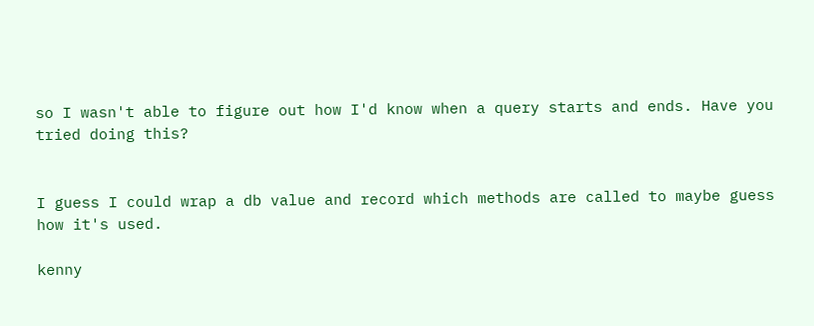so I wasn't able to figure out how I'd know when a query starts and ends. Have you tried doing this?


I guess I could wrap a db value and record which methods are called to maybe guess how it's used.

kenny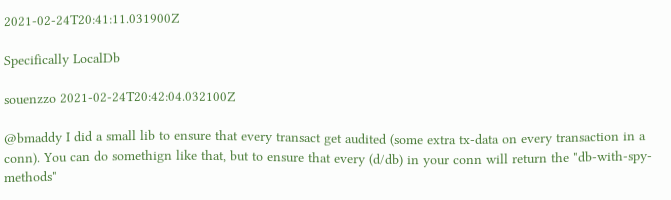2021-02-24T20:41:11.031900Z

Specifically LocalDb

souenzzo 2021-02-24T20:42:04.032100Z

@bmaddy I did a small lib to ensure that every transact get audited (some extra tx-data on every transaction in a conn). You can do somethign like that, but to ensure that every (d/db) in your conn will return the "db-with-spy-methods"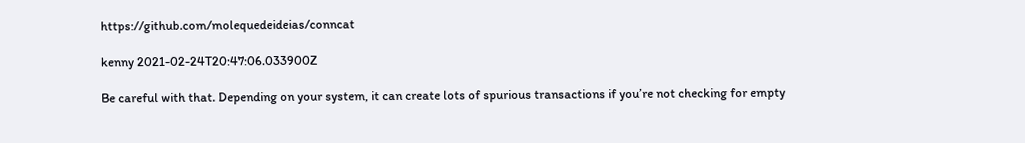https://github.com/molequedeideias/conncat

kenny 2021-02-24T20:47:06.033900Z

Be careful with that. Depending on your system, it can create lots of spurious transactions if you’re not checking for empty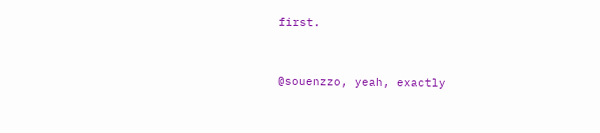first.


@souenzzo, yeah, exactly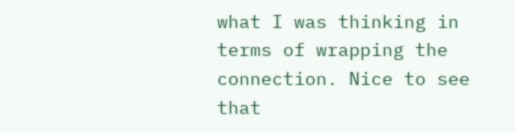what I was thinking in terms of wrapping the connection. Nice to see that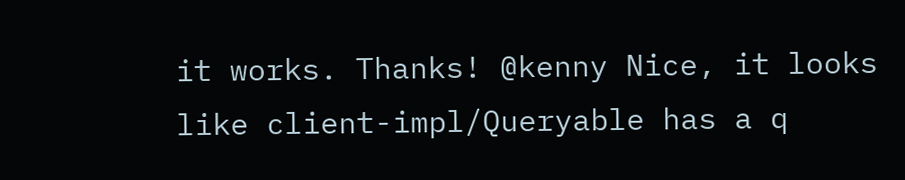it works. Thanks! @kenny Nice, it looks like client-impl/Queryable has a q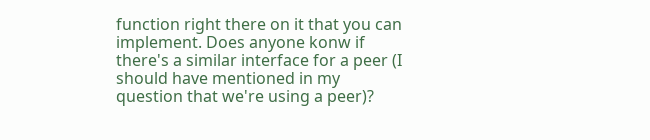function right there on it that you can implement. Does anyone konw if there's a similar interface for a peer (I should have mentioned in my question that we're using a peer)?